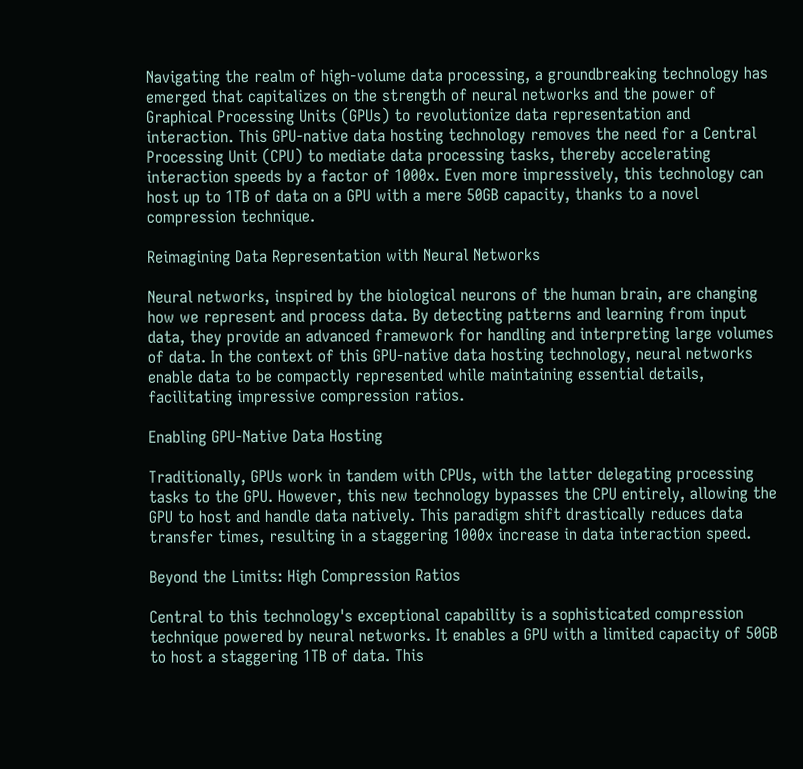Navigating the realm of high-volume data processing, a groundbreaking technology has emerged that capitalizes on the strength of neural networks and the power of Graphical Processing Units (GPUs) to revolutionize data representation and interaction. This GPU-native data hosting technology removes the need for a Central Processing Unit (CPU) to mediate data processing tasks, thereby accelerating interaction speeds by a factor of 1000x. Even more impressively, this technology can host up to 1TB of data on a GPU with a mere 50GB capacity, thanks to a novel compression technique.

Reimagining Data Representation with Neural Networks

Neural networks, inspired by the biological neurons of the human brain, are changing how we represent and process data. By detecting patterns and learning from input data, they provide an advanced framework for handling and interpreting large volumes of data. In the context of this GPU-native data hosting technology, neural networks enable data to be compactly represented while maintaining essential details, facilitating impressive compression ratios.

Enabling GPU-Native Data Hosting

Traditionally, GPUs work in tandem with CPUs, with the latter delegating processing tasks to the GPU. However, this new technology bypasses the CPU entirely, allowing the GPU to host and handle data natively. This paradigm shift drastically reduces data transfer times, resulting in a staggering 1000x increase in data interaction speed.

Beyond the Limits: High Compression Ratios

Central to this technology's exceptional capability is a sophisticated compression technique powered by neural networks. It enables a GPU with a limited capacity of 50GB to host a staggering 1TB of data. This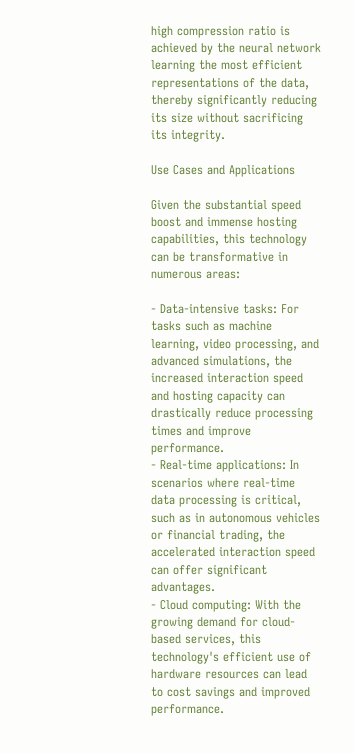high compression ratio is achieved by the neural network learning the most efficient representations of the data, thereby significantly reducing its size without sacrificing its integrity.

Use Cases and Applications

Given the substantial speed boost and immense hosting capabilities, this technology can be transformative in numerous areas:

- Data-intensive tasks: For tasks such as machine learning, video processing, and advanced simulations, the increased interaction speed and hosting capacity can drastically reduce processing times and improve performance.
- Real-time applications: In scenarios where real-time data processing is critical, such as in autonomous vehicles or financial trading, the accelerated interaction speed can offer significant advantages.
- Cloud computing: With the growing demand for cloud-based services, this technology's efficient use of hardware resources can lead to cost savings and improved performance.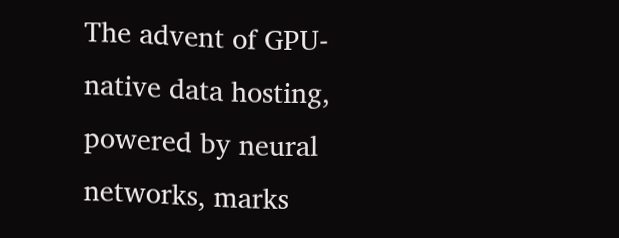The advent of GPU-native data hosting, powered by neural networks, marks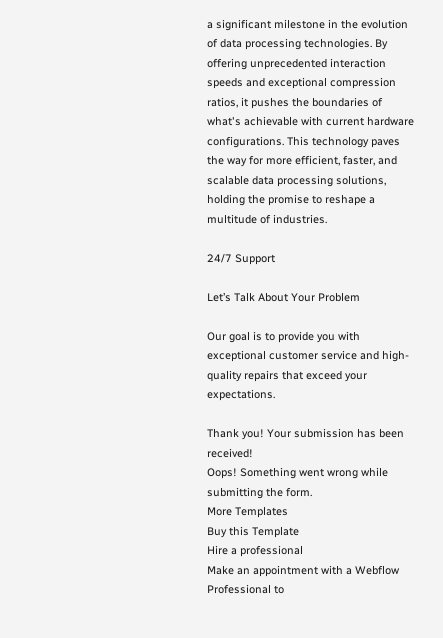a significant milestone in the evolution of data processing technologies. By offering unprecedented interaction speeds and exceptional compression ratios, it pushes the boundaries of what's achievable with current hardware configurations. This technology paves the way for more efficient, faster, and scalable data processing solutions, holding the promise to reshape a multitude of industries.

24/7 Support

Let’s Talk About Your Problem

Our goal is to provide you with exceptional customer service and high-quality repairs that exceed your expectations.

Thank you! Your submission has been received!
Oops! Something went wrong while submitting the form.
More Templates
Buy this Template
Hire a professional
Make an appointment with a Webflow Professional to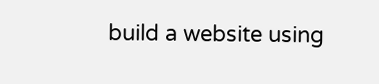build a website using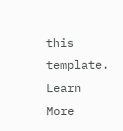this template. Learn More